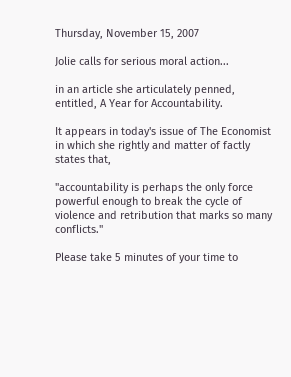Thursday, November 15, 2007

Jolie calls for serious moral action...

in an article she articulately penned, entitled, A Year for Accountability.

It appears in today's issue of The Economist in which she rightly and matter of factly states that,

"accountability is perhaps the only force powerful enough to break the cycle of violence and retribution that marks so many conflicts."

Please take 5 minutes of your time to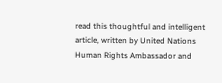read this thoughtful and intelligent article, written by United Nations Human Rights Ambassador and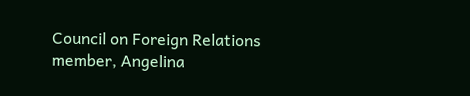Council on Foreign Relations member, Angelina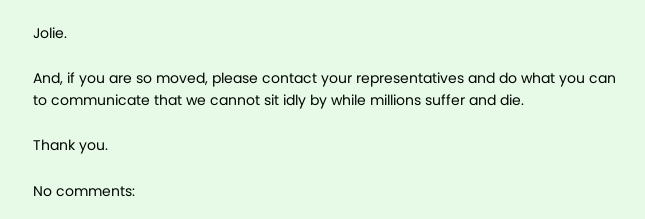Jolie.

And, if you are so moved, please contact your representatives and do what you can to communicate that we cannot sit idly by while millions suffer and die.

Thank you.

No comments: